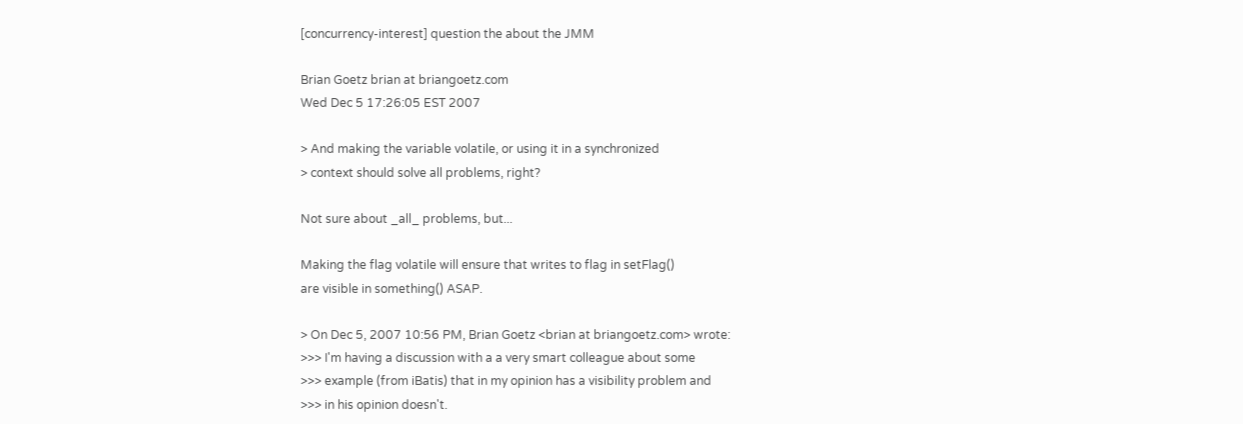[concurrency-interest] question the about the JMM

Brian Goetz brian at briangoetz.com
Wed Dec 5 17:26:05 EST 2007

> And making the variable volatile, or using it in a synchronized
> context should solve all problems, right?

Not sure about _all_ problems, but...

Making the flag volatile will ensure that writes to flag in setFlag()
are visible in something() ASAP.

> On Dec 5, 2007 10:56 PM, Brian Goetz <brian at briangoetz.com> wrote:
>>> I'm having a discussion with a a very smart colleague about some
>>> example (from iBatis) that in my opinion has a visibility problem and
>>> in his opinion doesn't.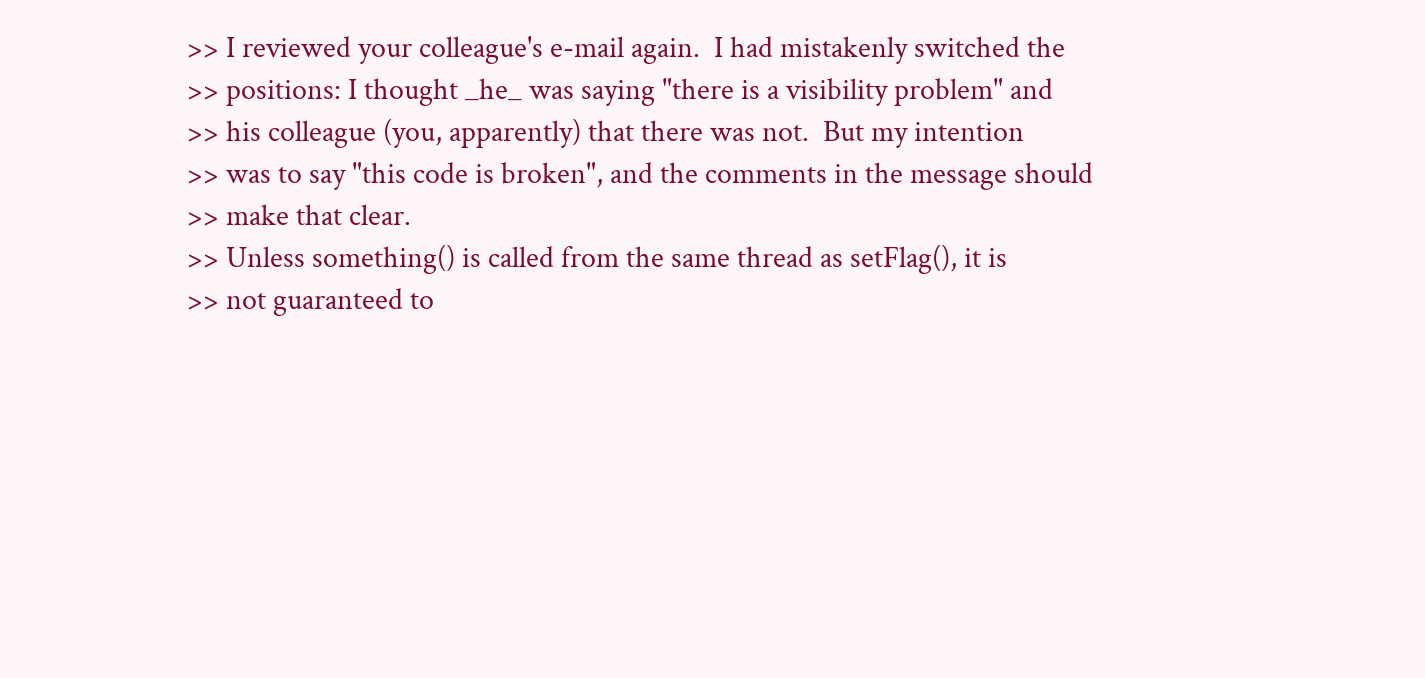>> I reviewed your colleague's e-mail again.  I had mistakenly switched the
>> positions: I thought _he_ was saying "there is a visibility problem" and
>> his colleague (you, apparently) that there was not.  But my intention
>> was to say "this code is broken", and the comments in the message should
>> make that clear.
>> Unless something() is called from the same thread as setFlag(), it is
>> not guaranteed to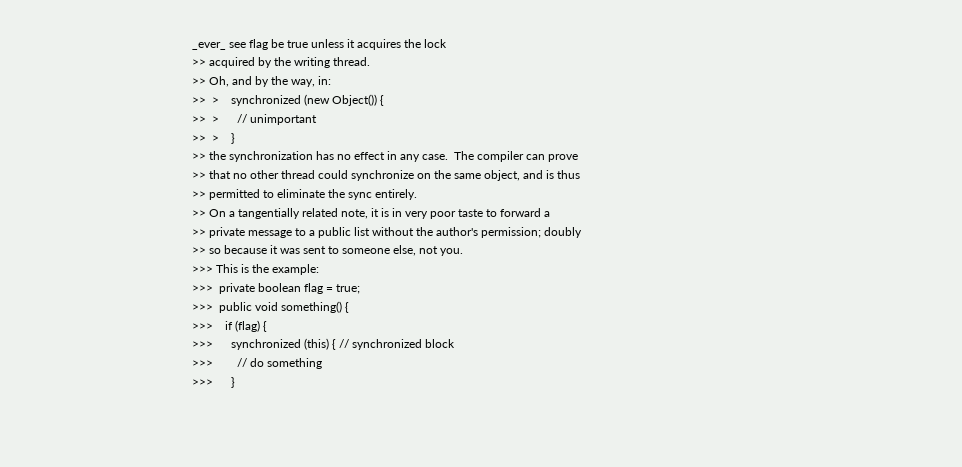_ever_ see flag be true unless it acquires the lock
>> acquired by the writing thread.
>> Oh, and by the way, in:
>>  >    synchronized (new Object()) {
>>  >      // unimportant
>>  >    }
>> the synchronization has no effect in any case.  The compiler can prove
>> that no other thread could synchronize on the same object, and is thus
>> permitted to eliminate the sync entirely.
>> On a tangentially related note, it is in very poor taste to forward a
>> private message to a public list without the author's permission; doubly
>> so because it was sent to someone else, not you.
>>> This is the example:
>>>  private boolean flag = true;
>>>  public void something() {
>>>    if (flag) {
>>>      synchronized (this) { // synchronized block
>>>        // do something
>>>      }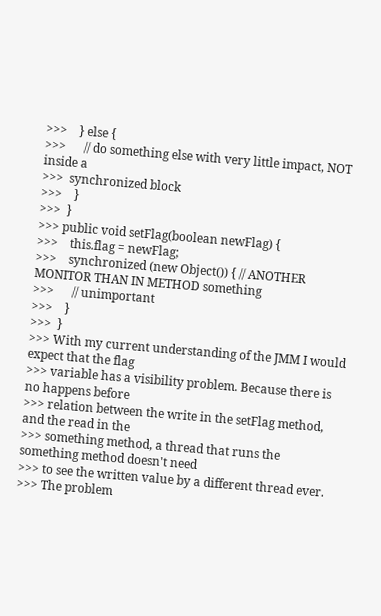>>>    } else {
>>>      // do something else with very little impact, NOT inside a
>>>  synchronized block
>>>    }
>>>  }
>>> public void setFlag(boolean newFlag) {
>>>    this.flag = newFlag;
>>>    synchronized (new Object()) { // ANOTHER MONITOR THAN IN METHOD something
>>>      // unimportant
>>>    }
>>>  }
>>> With my current understanding of the JMM I would expect that the flag
>>> variable has a visibility problem. Because there is no happens before
>>> relation between the write in the setFlag method, and the read in the
>>> something method, a thread that runs the something method doesn't need
>>> to see the written value by a different thread ever.
>>> The problem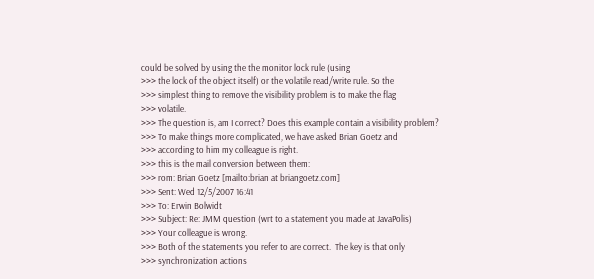could be solved by using the the monitor lock rule (using
>>> the lock of the object itself) or the volatile read/write rule. So the
>>> simplest thing to remove the visibility problem is to make the flag
>>> volatile.
>>> The question is, am I correct? Does this example contain a visibility problem?
>>> To make things more complicated, we have asked Brian Goetz and
>>> according to him my colleague is right.
>>> this is the mail conversion between them:
>>> rom: Brian Goetz [mailto:brian at briangoetz.com]
>>> Sent: Wed 12/5/2007 16:41
>>> To: Erwin Bolwidt
>>> Subject: Re: JMM question (wrt to a statement you made at JavaPolis)
>>> Your colleague is wrong.
>>> Both of the statements you refer to are correct.  The key is that only
>>> synchronization actions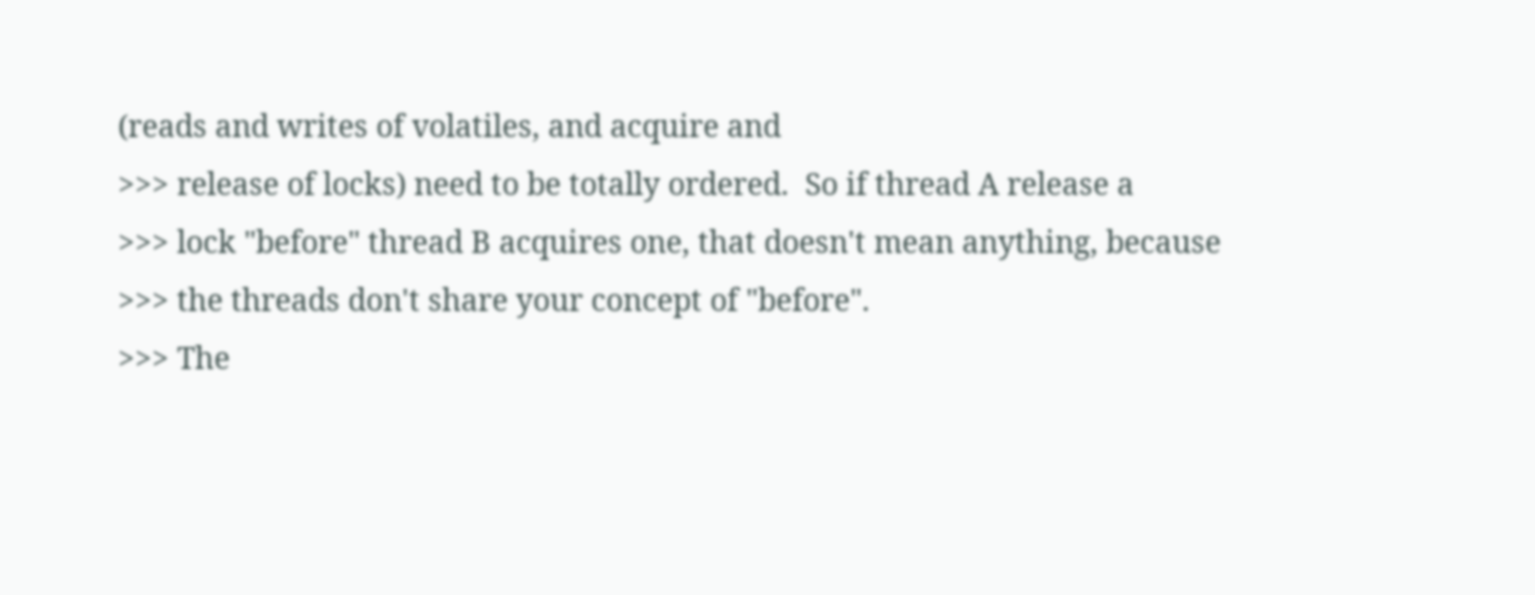(reads and writes of volatiles, and acquire and
>>> release of locks) need to be totally ordered.  So if thread A release a
>>> lock "before" thread B acquires one, that doesn't mean anything, because
>>> the threads don't share your concept of "before".
>>> The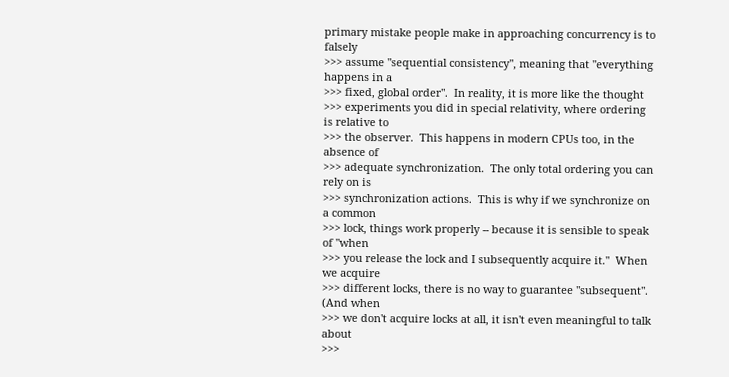primary mistake people make in approaching concurrency is to falsely
>>> assume "sequential consistency", meaning that "everything happens in a
>>> fixed, global order".  In reality, it is more like the thought
>>> experiments you did in special relativity, where ordering is relative to
>>> the observer.  This happens in modern CPUs too, in the absence of
>>> adequate synchronization.  The only total ordering you can rely on is
>>> synchronization actions.  This is why if we synchronize on a common
>>> lock, things work properly -- because it is sensible to speak of "when
>>> you release the lock and I subsequently acquire it."  When we acquire
>>> different locks, there is no way to guarantee "subsequent".  (And when
>>> we don't acquire locks at all, it isn't even meaningful to talk about
>>>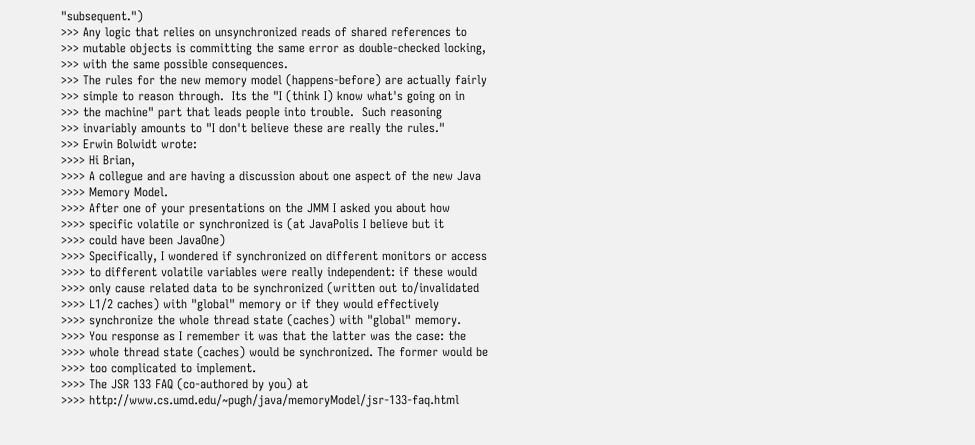"subsequent.")
>>> Any logic that relies on unsynchronized reads of shared references to
>>> mutable objects is committing the same error as double-checked locking,
>>> with the same possible consequences.
>>> The rules for the new memory model (happens-before) are actually fairly
>>> simple to reason through.  Its the "I (think I) know what's going on in
>>> the machine" part that leads people into trouble.  Such reasoning
>>> invariably amounts to "I don't believe these are really the rules."
>>> Erwin Bolwidt wrote:
>>>> Hi Brian,
>>>> A collegue and are having a discussion about one aspect of the new Java
>>>> Memory Model.
>>>> After one of your presentations on the JMM I asked you about how
>>>> specific volatile or synchronized is (at JavaPolis I believe but it
>>>> could have been JavaOne)
>>>> Specifically, I wondered if synchronized on different monitors or access
>>>> to different volatile variables were really independent: if these would
>>>> only cause related data to be synchronized (written out to/invalidated
>>>> L1/2 caches) with "global" memory or if they would effectively
>>>> synchronize the whole thread state (caches) with "global" memory.
>>>> You response as I remember it was that the latter was the case: the
>>>> whole thread state (caches) would be synchronized. The former would be
>>>> too complicated to implement.
>>>> The JSR 133 FAQ (co-authored by you) at
>>>> http://www.cs.umd.edu/~pugh/java/memoryModel/jsr-133-faq.html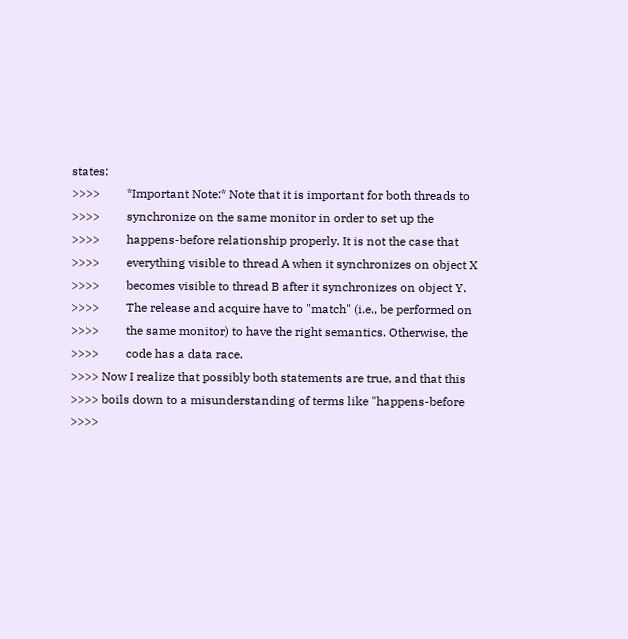states:
>>>>         *Important Note:* Note that it is important for both threads to
>>>>         synchronize on the same monitor in order to set up the
>>>>         happens-before relationship properly. It is not the case that
>>>>         everything visible to thread A when it synchronizes on object X
>>>>         becomes visible to thread B after it synchronizes on object Y.
>>>>         The release and acquire have to "match" (i.e., be performed on
>>>>         the same monitor) to have the right semantics. Otherwise, the
>>>>         code has a data race.
>>>> Now I realize that possibly both statements are true, and that this
>>>> boils down to a misunderstanding of terms like "happens-before
>>>>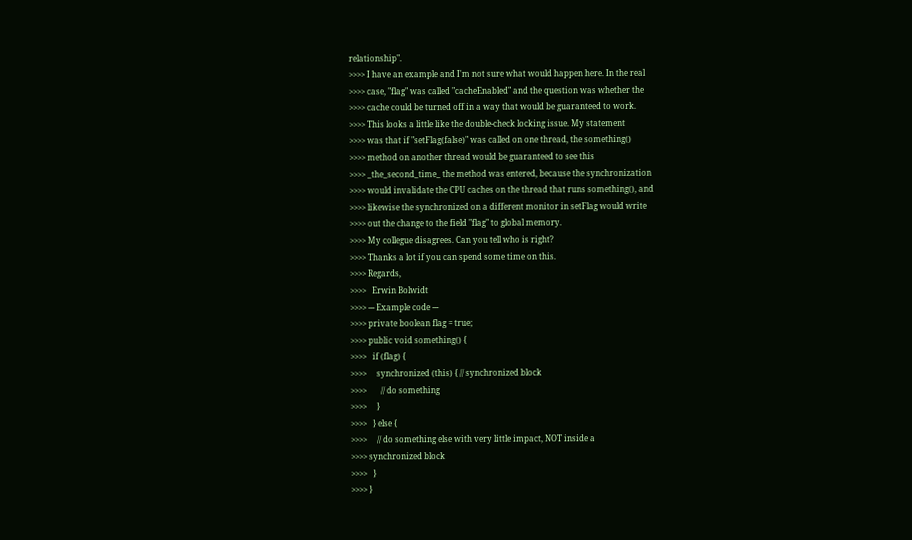relationship".
>>>> I have an example and I'm not sure what would happen here. In the real
>>>> case, "flag" was called "cacheEnabled" and the question was whether the
>>>> cache could be turned off in a way that would be guaranteed to work.
>>>> This looks a little like the double-check locking issue. My statement
>>>> was that if "setFlag(false)" was called on one thread, the something()
>>>> method on another thread would be guaranteed to see this
>>>> _the_second_time_ the method was entered, because the synchronization
>>>> would invalidate the CPU caches on the thread that runs something(), and
>>>> likewise the synchronized on a different monitor in setFlag would write
>>>> out the change to the field "flag" to global memory.
>>>> My collegue disagrees. Can you tell who is right?
>>>> Thanks a lot if you can spend some time on this.
>>>> Regards,
>>>>   Erwin Bolwidt
>>>> --- Example code ---
>>>> private boolean flag = true;
>>>> public void something() {
>>>>   if (flag) {
>>>>     synchronized (this) { // synchronized block
>>>>       // do something
>>>>     }
>>>>   } else {
>>>>     // do something else with very little impact, NOT inside a
>>>> synchronized block
>>>>   }
>>>> }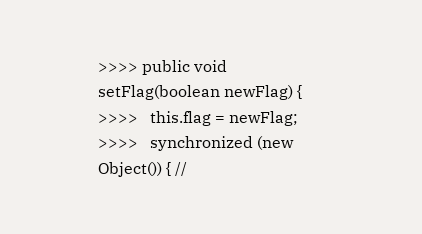>>>> public void setFlag(boolean newFlag) {
>>>>   this.flag = newFlag;
>>>>   synchronized (new Object()) { //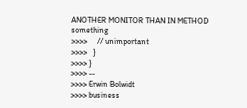ANOTHER MONITOR THAN IN METHOD something
>>>>     // unimportant
>>>>   }
>>>> }
>>>> --
>>>> Erwin Bolwidt
>>>> business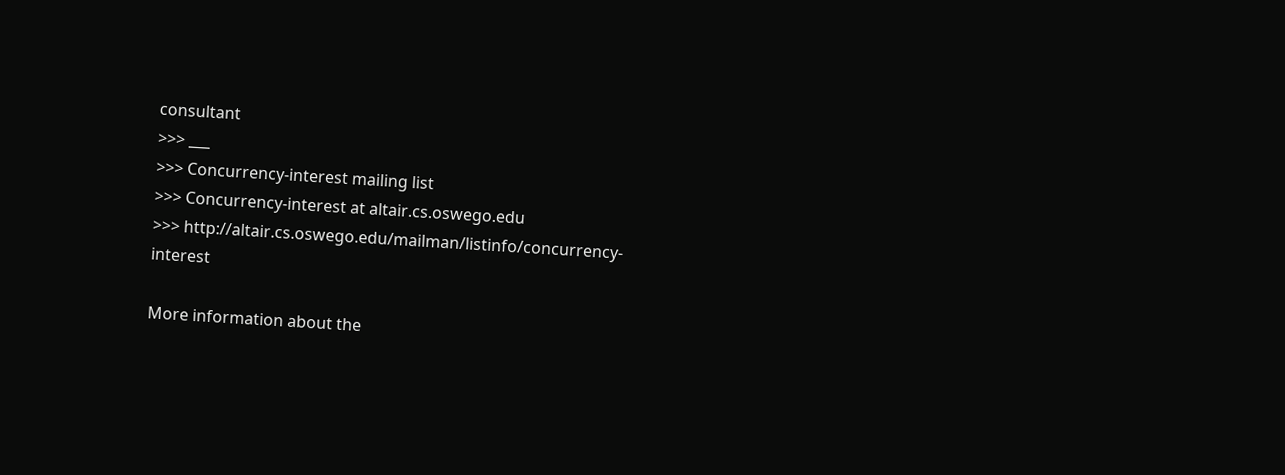consultant
>>> ___
>>> Concurrency-interest mailing list
>>> Concurrency-interest at altair.cs.oswego.edu
>>> http://altair.cs.oswego.edu/mailman/listinfo/concurrency-interest

More information about the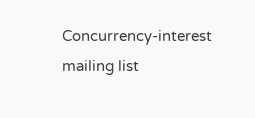Concurrency-interest mailing list